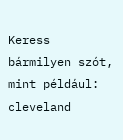Keress bármilyen szót, mint például: cleveland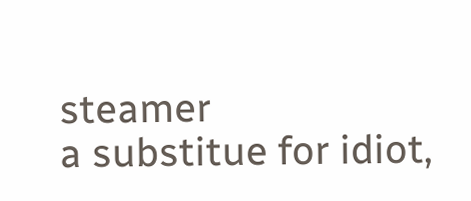steamer
a substitue for idiot,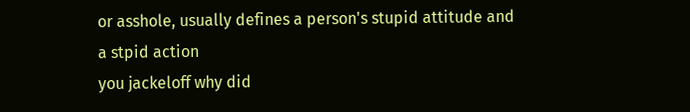or asshole, usually defines a person's stupid attitude and a stpid action
you jackeloff why did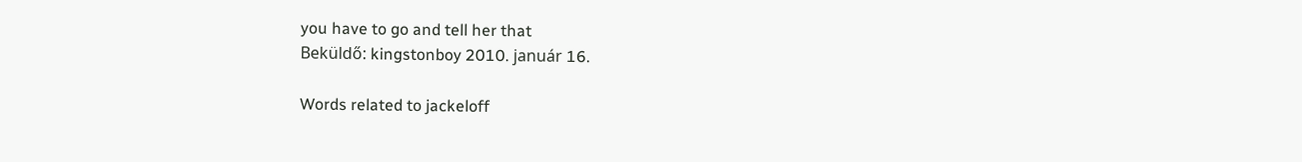you have to go and tell her that
Beküldő: kingstonboy 2010. január 16.

Words related to jackeloff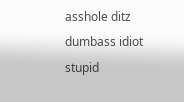asshole ditz dumbass idiot stupid